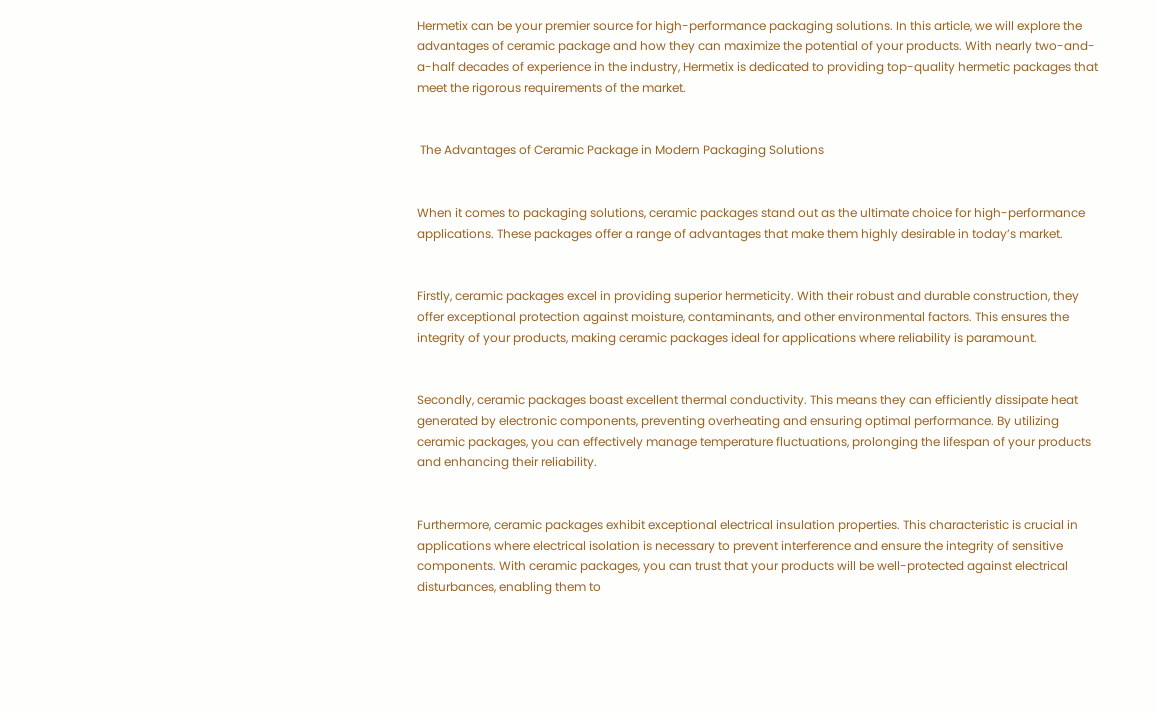Hermetix can be your premier source for high-performance packaging solutions. In this article, we will explore the advantages of ceramic package and how they can maximize the potential of your products. With nearly two-and-a-half decades of experience in the industry, Hermetix is dedicated to providing top-quality hermetic packages that meet the rigorous requirements of the market.


 The Advantages of Ceramic Package in Modern Packaging Solutions


When it comes to packaging solutions, ceramic packages stand out as the ultimate choice for high-performance applications. These packages offer a range of advantages that make them highly desirable in today’s market.


Firstly, ceramic packages excel in providing superior hermeticity. With their robust and durable construction, they offer exceptional protection against moisture, contaminants, and other environmental factors. This ensures the integrity of your products, making ceramic packages ideal for applications where reliability is paramount.


Secondly, ceramic packages boast excellent thermal conductivity. This means they can efficiently dissipate heat generated by electronic components, preventing overheating and ensuring optimal performance. By utilizing ceramic packages, you can effectively manage temperature fluctuations, prolonging the lifespan of your products and enhancing their reliability.


Furthermore, ceramic packages exhibit exceptional electrical insulation properties. This characteristic is crucial in applications where electrical isolation is necessary to prevent interference and ensure the integrity of sensitive components. With ceramic packages, you can trust that your products will be well-protected against electrical disturbances, enabling them to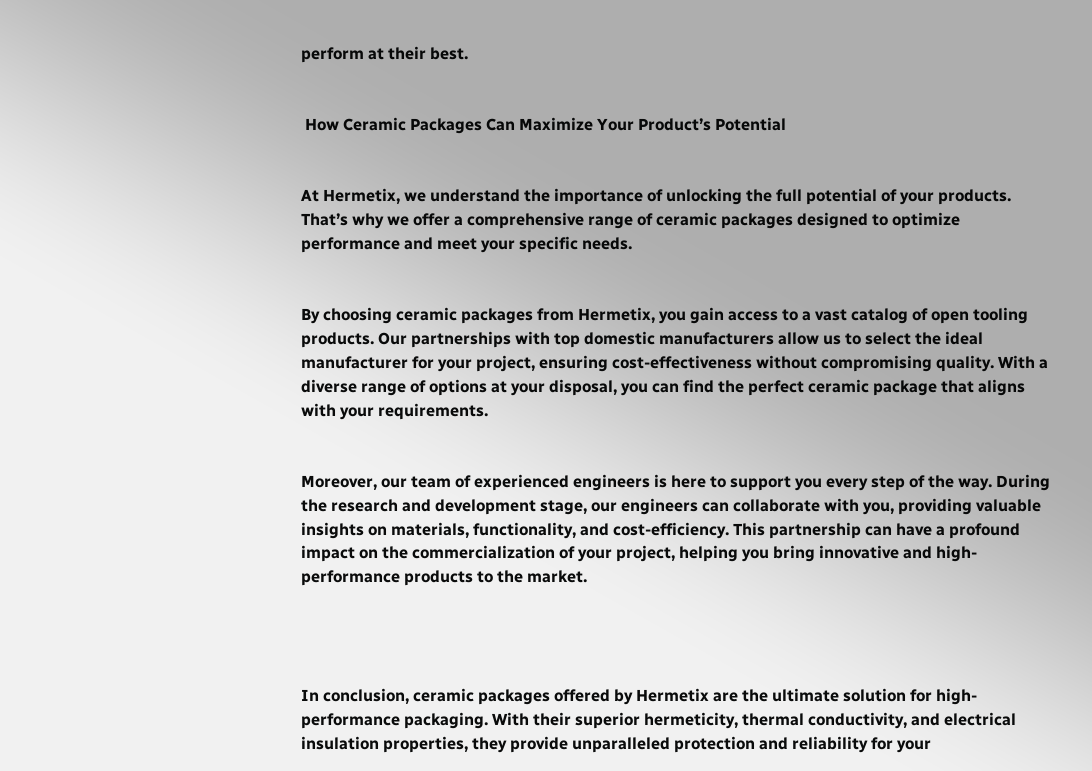perform at their best.


 How Ceramic Packages Can Maximize Your Product’s Potential


At Hermetix, we understand the importance of unlocking the full potential of your products. That’s why we offer a comprehensive range of ceramic packages designed to optimize performance and meet your specific needs.


By choosing ceramic packages from Hermetix, you gain access to a vast catalog of open tooling products. Our partnerships with top domestic manufacturers allow us to select the ideal manufacturer for your project, ensuring cost-effectiveness without compromising quality. With a diverse range of options at your disposal, you can find the perfect ceramic package that aligns with your requirements.


Moreover, our team of experienced engineers is here to support you every step of the way. During the research and development stage, our engineers can collaborate with you, providing valuable insights on materials, functionality, and cost-efficiency. This partnership can have a profound impact on the commercialization of your project, helping you bring innovative and high-performance products to the market.




In conclusion, ceramic packages offered by Hermetix are the ultimate solution for high-performance packaging. With their superior hermeticity, thermal conductivity, and electrical insulation properties, they provide unparalleled protection and reliability for your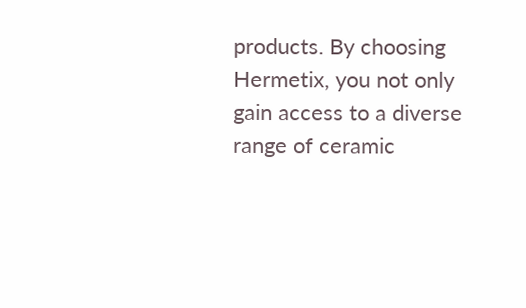products. By choosing Hermetix, you not only gain access to a diverse range of ceramic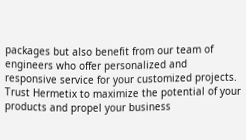packages but also benefit from our team of engineers who offer personalized and responsive service for your customized projects. Trust Hermetix to maximize the potential of your products and propel your business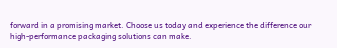forward in a promising market. Choose us today and experience the difference our high-performance packaging solutions can make.